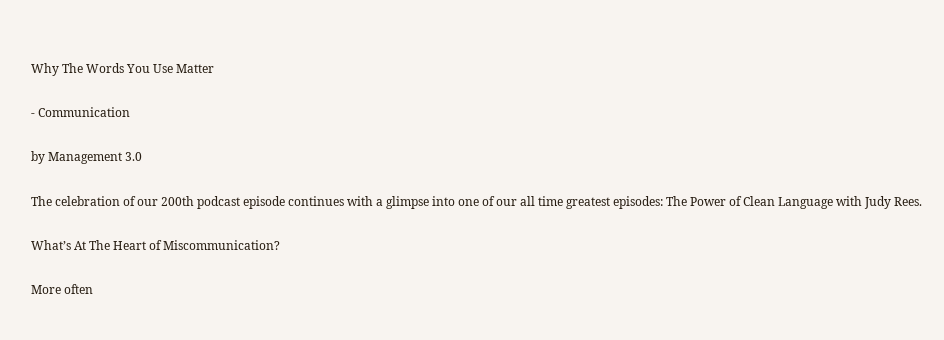Why The Words You Use Matter

- Communication

by Management 3.0

The celebration of our 200th podcast episode continues with a glimpse into one of our all time greatest episodes: The Power of Clean Language with Judy Rees.

What’s At The Heart of Miscommunication?

More often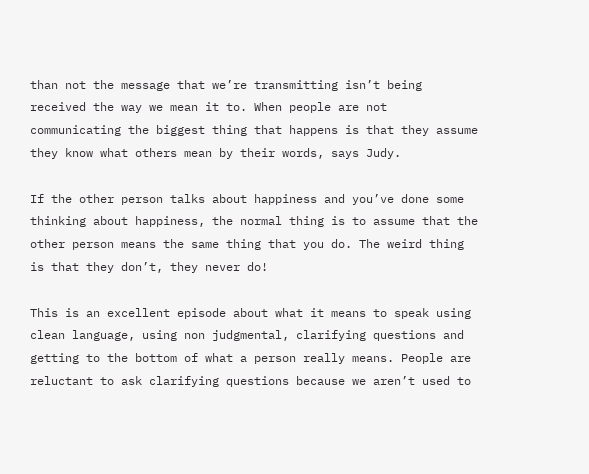than not the message that we’re transmitting isn’t being received the way we mean it to. When people are not communicating the biggest thing that happens is that they assume they know what others mean by their words, says Judy.

If the other person talks about happiness and you’ve done some thinking about happiness, the normal thing is to assume that the other person means the same thing that you do. The weird thing is that they don’t, they never do!

This is an excellent episode about what it means to speak using clean language, using non judgmental, clarifying questions and getting to the bottom of what a person really means. People are reluctant to ask clarifying questions because we aren’t used to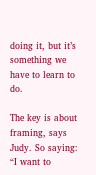doing it, but it’s something we have to learn to do.

The key is about framing, says Judy. So saying: “I want to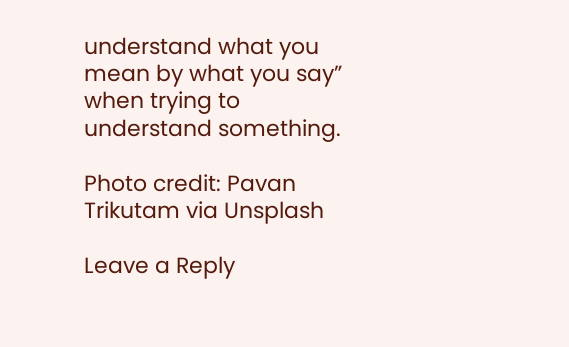understand what you mean by what you say” when trying to understand something.

Photo credit: Pavan Trikutam via Unsplash

Leave a Reply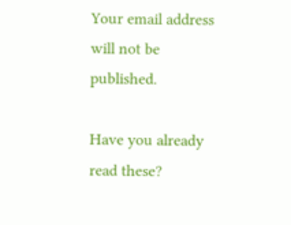Your email address will not be published.

Have you already read these?